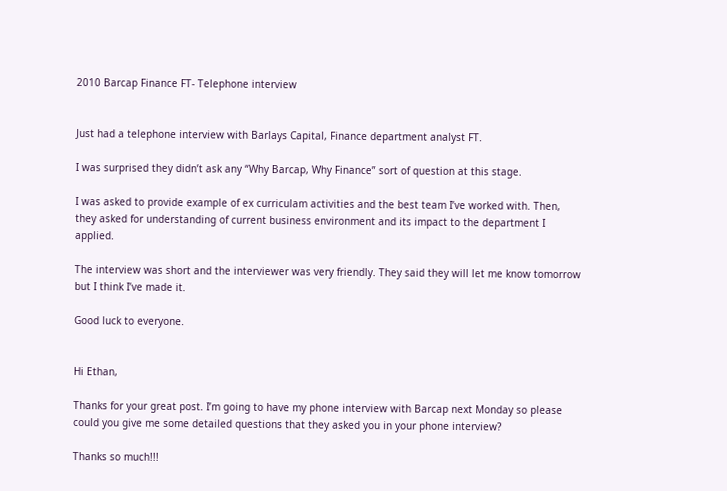2010 Barcap Finance FT- Telephone interview


Just had a telephone interview with Barlays Capital, Finance department analyst FT.

I was surprised they didn’t ask any “Why Barcap, Why Finance” sort of question at this stage.

I was asked to provide example of ex curriculam activities and the best team I’ve worked with. Then, they asked for understanding of current business environment and its impact to the department I applied.

The interview was short and the interviewer was very friendly. They said they will let me know tomorrow but I think I’ve made it.

Good luck to everyone.


Hi Ethan,

Thanks for your great post. I’m going to have my phone interview with Barcap next Monday so please could you give me some detailed questions that they asked you in your phone interview?

Thanks so much!!!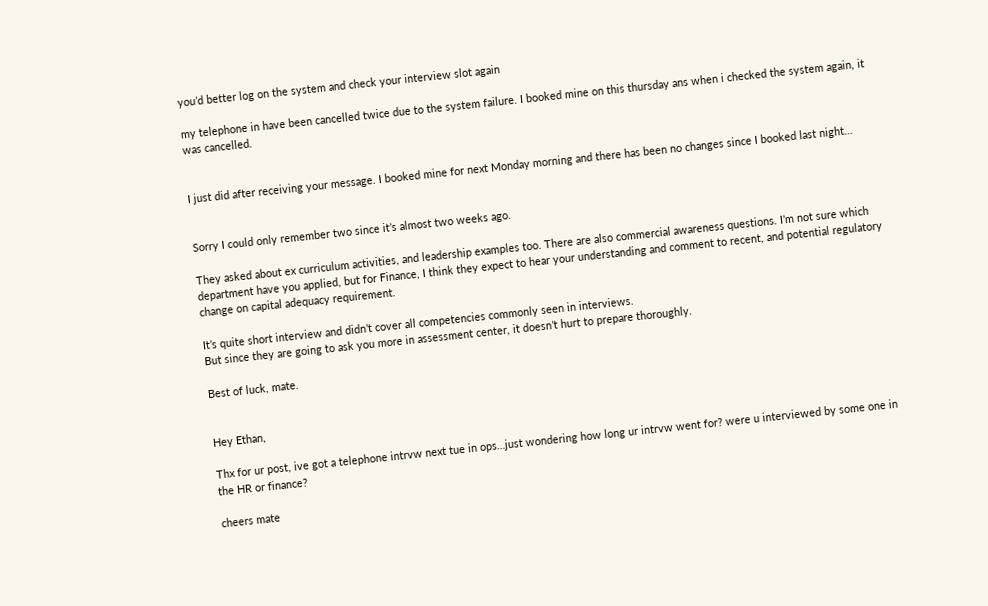you’d better log on the system and check your interview slot again

my telephone in have been cancelled twice due to the system failure. I booked mine on this thursday ans when i checked the system again, it was cancelled.


I just did after receiving your message. I booked mine for next Monday morning and there has been no changes since I booked last night…


Sorry I could only remember two since it’s almost two weeks ago.

They asked about ex curriculum activities, and leadership examples too. There are also commercial awareness questions. I’m not sure which department have you applied, but for Finance, I think they expect to hear your understanding and comment to recent, and potential regulatory change on capital adequacy requirement.

It’s quite short interview and didn’t cover all competencies commonly seen in interviews.
But since they are going to ask you more in assessment center, it doesn’t hurt to prepare thoroughly.

Best of luck, mate.


Hey Ethan,

Thx for ur post, ive got a telephone intrvw next tue in ops…just wondering how long ur intrvw went for? were u interviewed by some one in the HR or finance?

cheers mate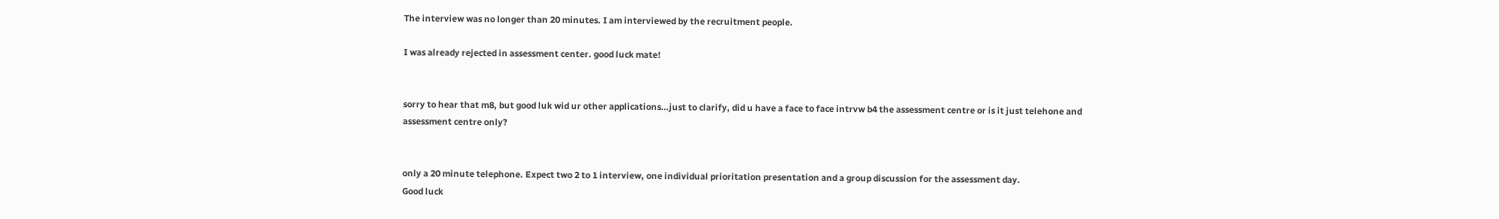The interview was no longer than 20 minutes. I am interviewed by the recruitment people.

I was already rejected in assessment center. good luck mate!


sorry to hear that m8, but good luk wid ur other applications…just to clarify, did u have a face to face intrvw b4 the assessment centre or is it just telehone and assessment centre only?


only a 20 minute telephone. Expect two 2 to 1 interview, one individual prioritation presentation and a group discussion for the assessment day.
Good luck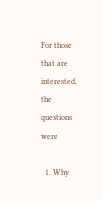For those that are interested, the questions were

  1. Why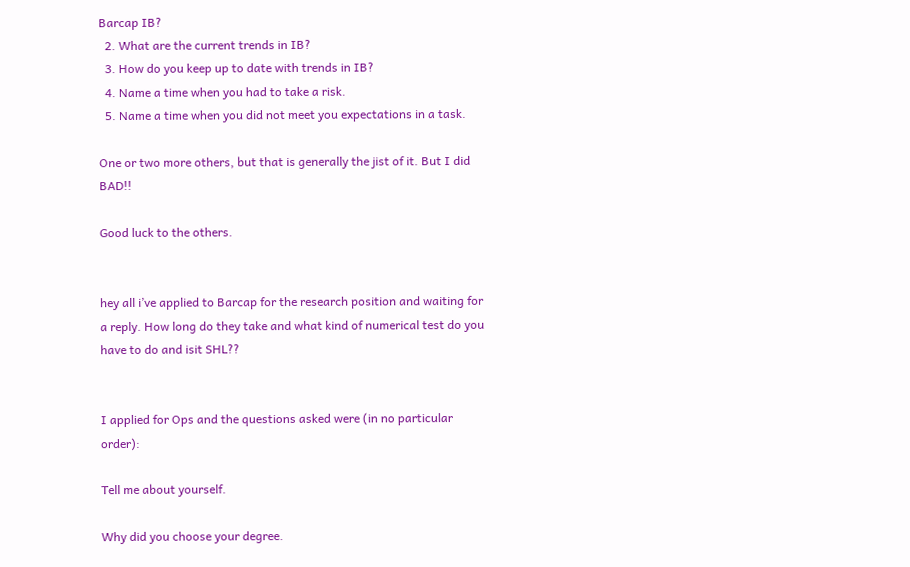Barcap IB?
  2. What are the current trends in IB?
  3. How do you keep up to date with trends in IB?
  4. Name a time when you had to take a risk.
  5. Name a time when you did not meet you expectations in a task.

One or two more others, but that is generally the jist of it. But I did BAD!!

Good luck to the others.


hey all i’ve applied to Barcap for the research position and waiting for a reply. How long do they take and what kind of numerical test do you have to do and isit SHL??


I applied for Ops and the questions asked were (in no particular order):

Tell me about yourself.

Why did you choose your degree.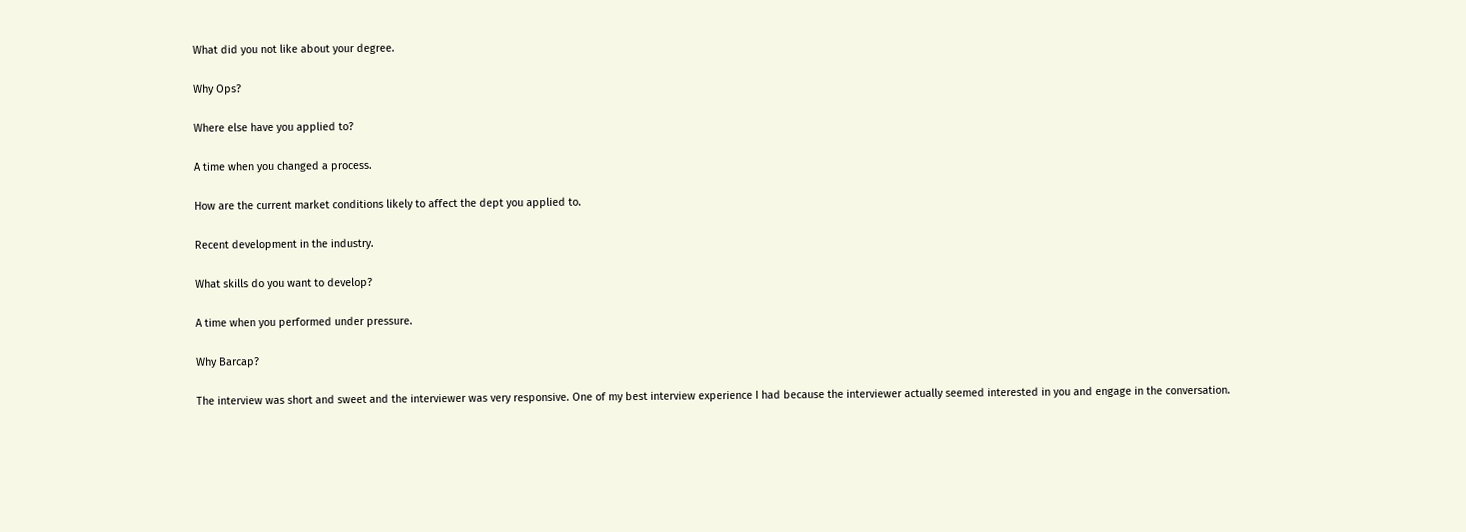What did you not like about your degree.

Why Ops?

Where else have you applied to?

A time when you changed a process.

How are the current market conditions likely to affect the dept you applied to.

Recent development in the industry.

What skills do you want to develop?

A time when you performed under pressure.

Why Barcap?

The interview was short and sweet and the interviewer was very responsive. One of my best interview experience I had because the interviewer actually seemed interested in you and engage in the conversation.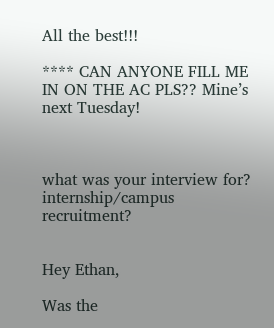All the best!!!

**** CAN ANYONE FILL ME IN ON THE AC PLS?? Mine’s next Tuesday!



what was your interview for? internship/campus recruitment?


Hey Ethan,

Was the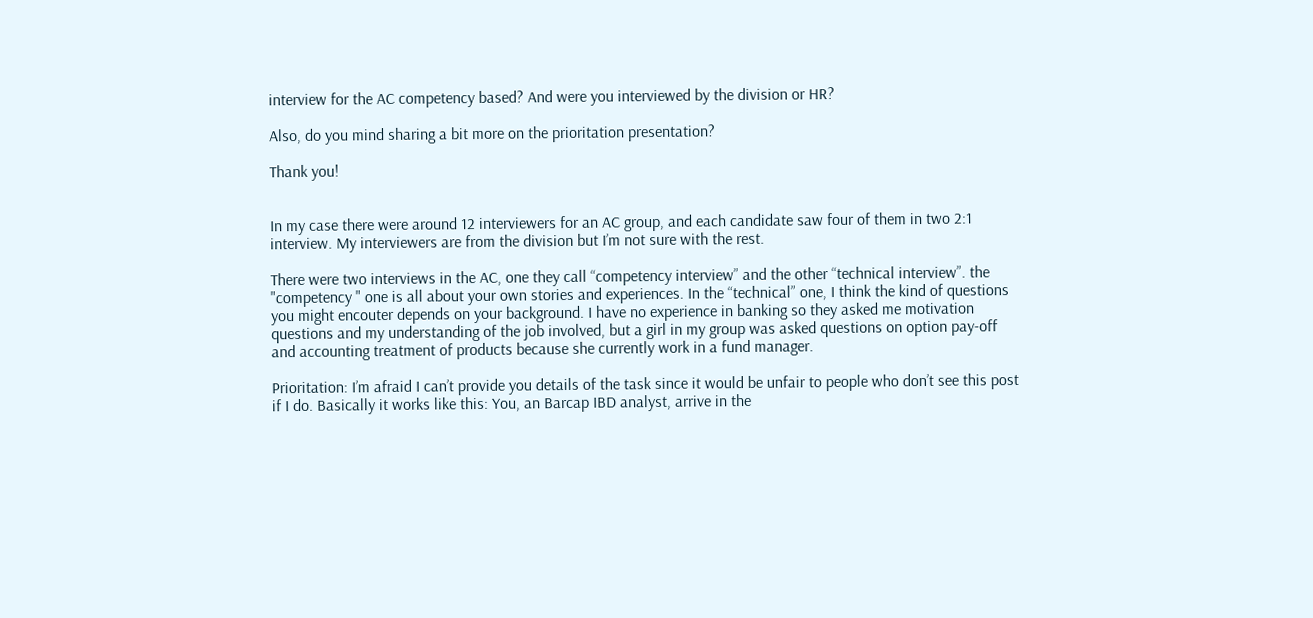interview for the AC competency based? And were you interviewed by the division or HR?

Also, do you mind sharing a bit more on the prioritation presentation?

Thank you!


In my case there were around 12 interviewers for an AC group, and each candidate saw four of them in two 2:1 interview. My interviewers are from the division but I’m not sure with the rest.

There were two interviews in the AC, one they call “competency interview” and the other “technical interview”. the "competency " one is all about your own stories and experiences. In the “technical” one, I think the kind of questions you might encouter depends on your background. I have no experience in banking so they asked me motivation questions and my understanding of the job involved, but a girl in my group was asked questions on option pay-off and accounting treatment of products because she currently work in a fund manager.

Prioritation: I’m afraid I can’t provide you details of the task since it would be unfair to people who don’t see this post if I do. Basically it works like this: You, an Barcap IBD analyst, arrive in the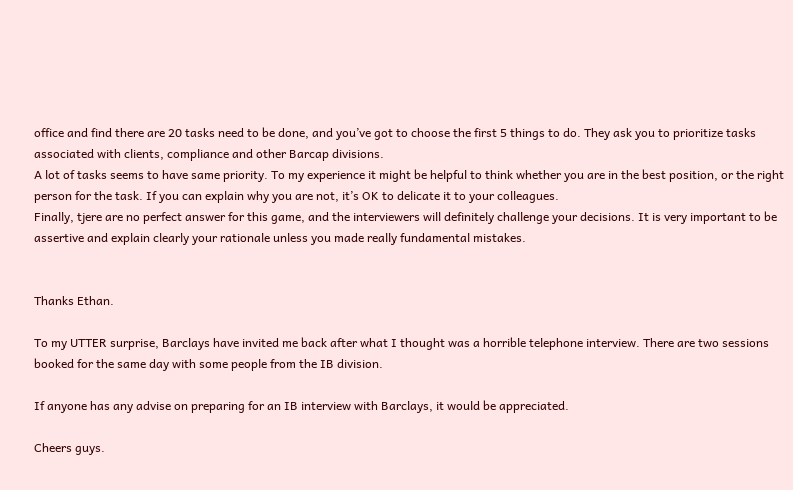office and find there are 20 tasks need to be done, and you’ve got to choose the first 5 things to do. They ask you to prioritize tasks associated with clients, compliance and other Barcap divisions.
A lot of tasks seems to have same priority. To my experience it might be helpful to think whether you are in the best position, or the right person for the task. If you can explain why you are not, it’s OK to delicate it to your colleagues.
Finally, tjere are no perfect answer for this game, and the interviewers will definitely challenge your decisions. It is very important to be assertive and explain clearly your rationale unless you made really fundamental mistakes.


Thanks Ethan.

To my UTTER surprise, Barclays have invited me back after what I thought was a horrible telephone interview. There are two sessions booked for the same day with some people from the IB division.

If anyone has any advise on preparing for an IB interview with Barclays, it would be appreciated.

Cheers guys.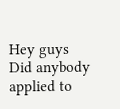Hey guys
Did anybody applied to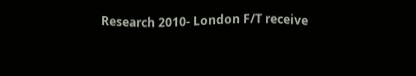Research 2010- London F/T receive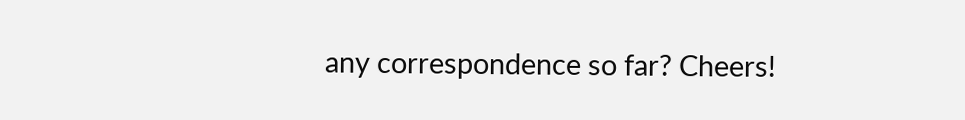any correspondence so far? Cheers!